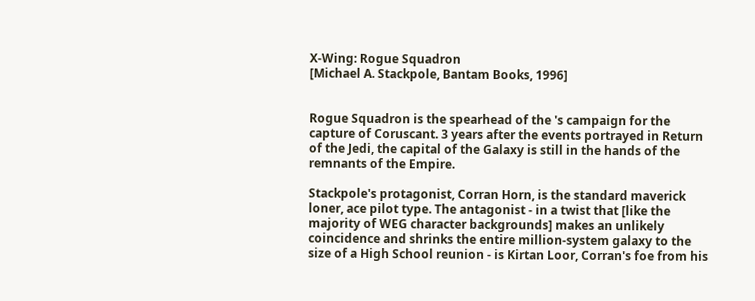X-Wing: Rogue Squadron
[Michael A. Stackpole, Bantam Books, 1996]


Rogue Squadron is the spearhead of the 's campaign for the capture of Coruscant. 3 years after the events portrayed in Return of the Jedi, the capital of the Galaxy is still in the hands of the remnants of the Empire.

Stackpole's protagonist, Corran Horn, is the standard maverick loner, ace pilot type. The antagonist - in a twist that [like the majority of WEG character backgrounds] makes an unlikely coincidence and shrinks the entire million-system galaxy to the size of a High School reunion - is Kirtan Loor, Corran's foe from his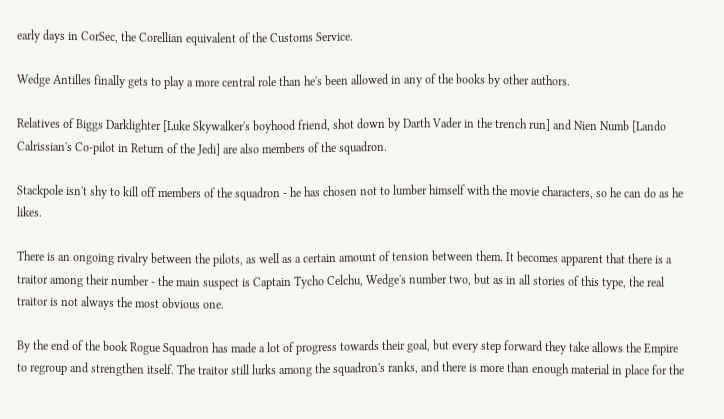early days in CorSec, the Corellian equivalent of the Customs Service.

Wedge Antilles finally gets to play a more central role than he's been allowed in any of the books by other authors.

Relatives of Biggs Darklighter [Luke Skywalker's boyhood friend, shot down by Darth Vader in the trench run] and Nien Numb [Lando Calrissian's Co-pilot in Return of the Jedi] are also members of the squadron.

Stackpole isn't shy to kill off members of the squadron - he has chosen not to lumber himself with the movie characters, so he can do as he likes.

There is an ongoing rivalry between the pilots, as well as a certain amount of tension between them. It becomes apparent that there is a traitor among their number - the main suspect is Captain Tycho Celchu, Wedge's number two, but as in all stories of this type, the real traitor is not always the most obvious one.

By the end of the book Rogue Squadron has made a lot of progress towards their goal, but every step forward they take allows the Empire to regroup and strengthen itself. The traitor still lurks among the squadron's ranks, and there is more than enough material in place for the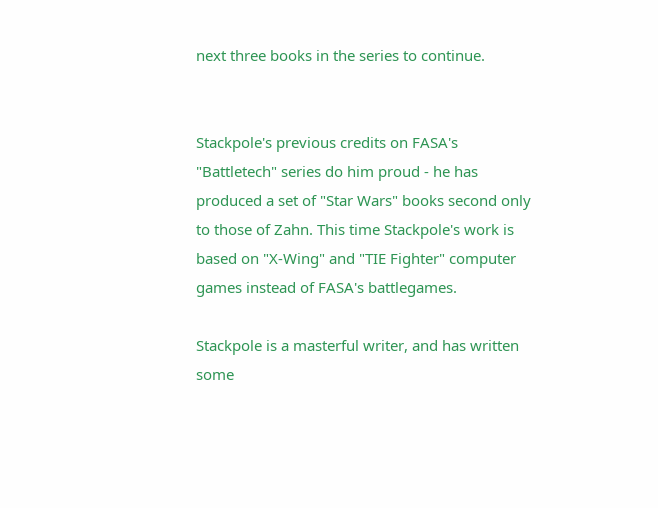next three books in the series to continue.


Stackpole's previous credits on FASA's "Battletech" series do him proud - he has produced a set of "Star Wars" books second only to those of Zahn. This time Stackpole's work is based on "X-Wing" and "TIE Fighter" computer games instead of FASA's battlegames.

Stackpole is a masterful writer, and has written some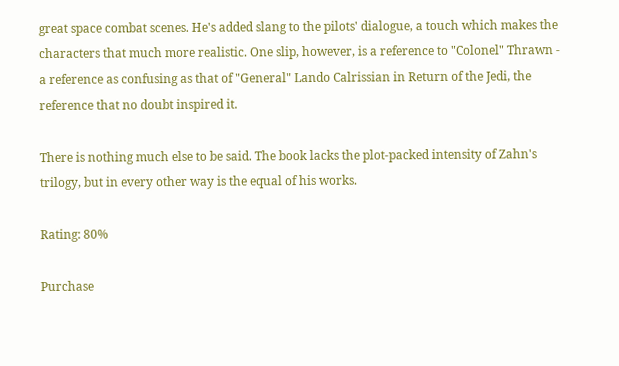great space combat scenes. He's added slang to the pilots' dialogue, a touch which makes the characters that much more realistic. One slip, however, is a reference to "Colonel" Thrawn - a reference as confusing as that of "General" Lando Calrissian in Return of the Jedi, the reference that no doubt inspired it.

There is nothing much else to be said. The book lacks the plot-packed intensity of Zahn's trilogy, but in every other way is the equal of his works.

Rating: 80%

Purchase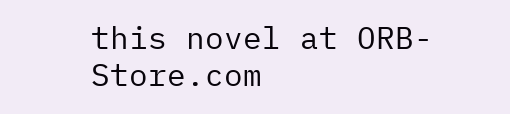this novel at ORB-Store.com